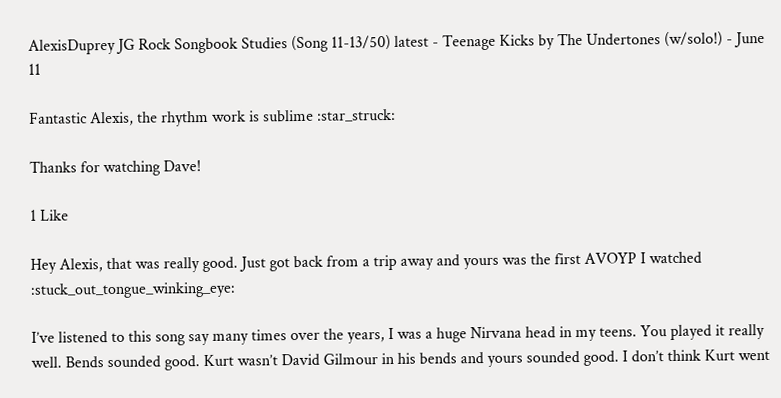AlexisDuprey JG Rock Songbook Studies (Song 11-13/50) latest - Teenage Kicks by The Undertones (w/solo!) - June 11

Fantastic Alexis, the rhythm work is sublime :star_struck:

Thanks for watching Dave!

1 Like

Hey Alexis, that was really good. Just got back from a trip away and yours was the first AVOYP I watched :stuck_out_tongue_winking_eye:

I’ve listened to this song say many times over the years, I was a huge Nirvana head in my teens. You played it really well. Bends sounded good. Kurt wasn’t David Gilmour in his bends and yours sounded good. I don’t think Kurt went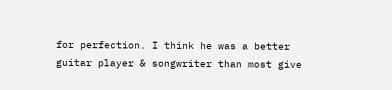for perfection. I think he was a better guitar player & songwriter than most give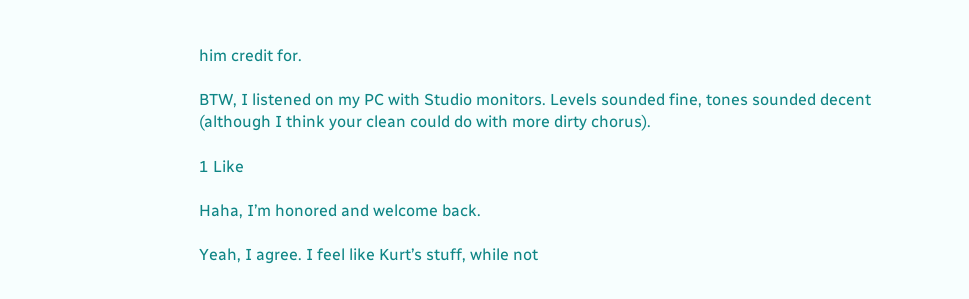him credit for.

BTW, I listened on my PC with Studio monitors. Levels sounded fine, tones sounded decent (although I think your clean could do with more dirty chorus).

1 Like

Haha, I’m honored and welcome back.

Yeah, I agree. I feel like Kurt’s stuff, while not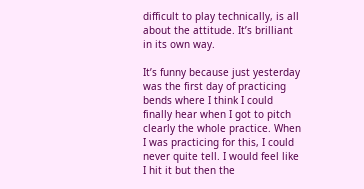difficult to play technically, is all about the attitude. It’s brilliant in its own way.

It’s funny because just yesterday was the first day of practicing bends where I think I could finally hear when I got to pitch clearly the whole practice. When I was practicing for this, I could never quite tell. I would feel like I hit it but then the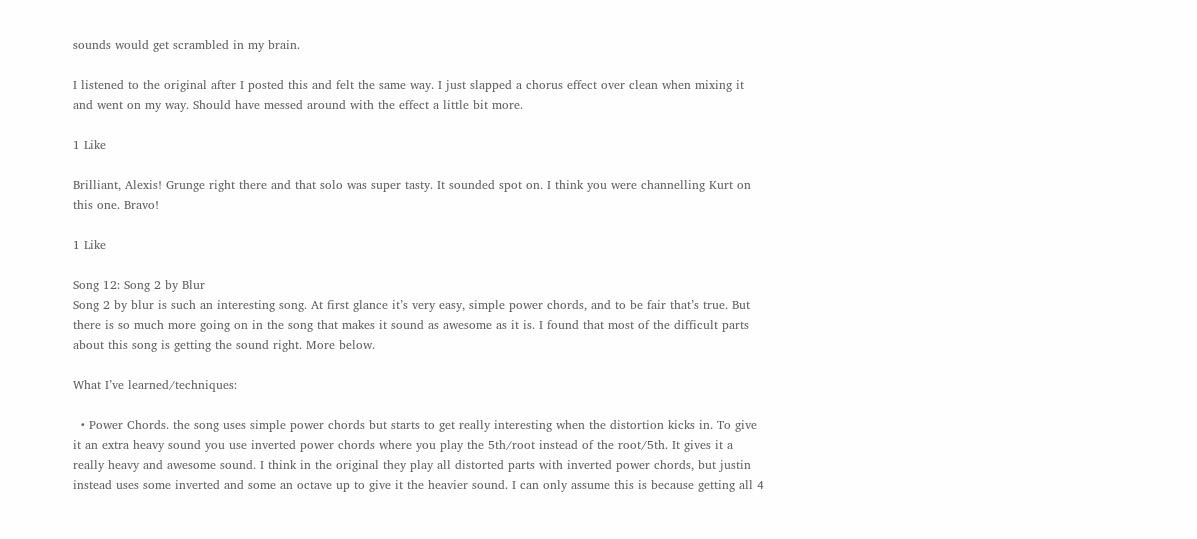sounds would get scrambled in my brain.

I listened to the original after I posted this and felt the same way. I just slapped a chorus effect over clean when mixing it and went on my way. Should have messed around with the effect a little bit more.

1 Like

Brilliant, Alexis! Grunge right there and that solo was super tasty. It sounded spot on. I think you were channelling Kurt on this one. Bravo!

1 Like

Song 12: Song 2 by Blur
Song 2 by blur is such an interesting song. At first glance it’s very easy, simple power chords, and to be fair that’s true. But there is so much more going on in the song that makes it sound as awesome as it is. I found that most of the difficult parts about this song is getting the sound right. More below.

What I’ve learned/techniques:

  • Power Chords. the song uses simple power chords but starts to get really interesting when the distortion kicks in. To give it an extra heavy sound you use inverted power chords where you play the 5th/root instead of the root/5th. It gives it a really heavy and awesome sound. I think in the original they play all distorted parts with inverted power chords, but justin instead uses some inverted and some an octave up to give it the heavier sound. I can only assume this is because getting all 4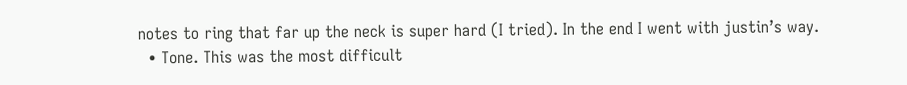notes to ring that far up the neck is super hard (I tried). In the end I went with justin’s way.
  • Tone. This was the most difficult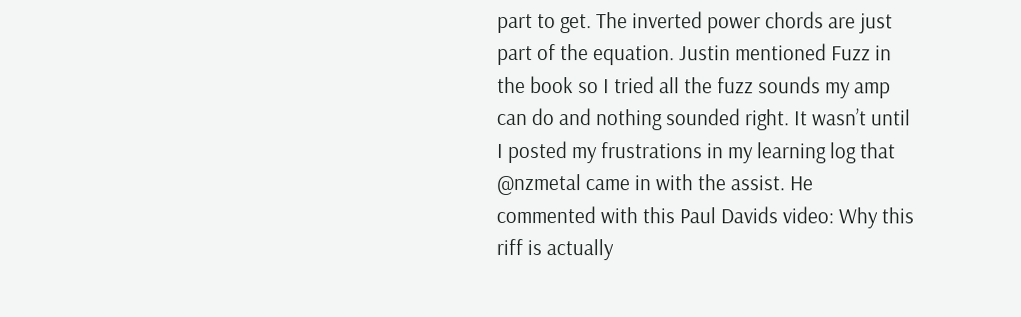part to get. The inverted power chords are just part of the equation. Justin mentioned Fuzz in the book so I tried all the fuzz sounds my amp can do and nothing sounded right. It wasn’t until I posted my frustrations in my learning log that @nzmetal came in with the assist. He commented with this Paul Davids video: Why this riff is actually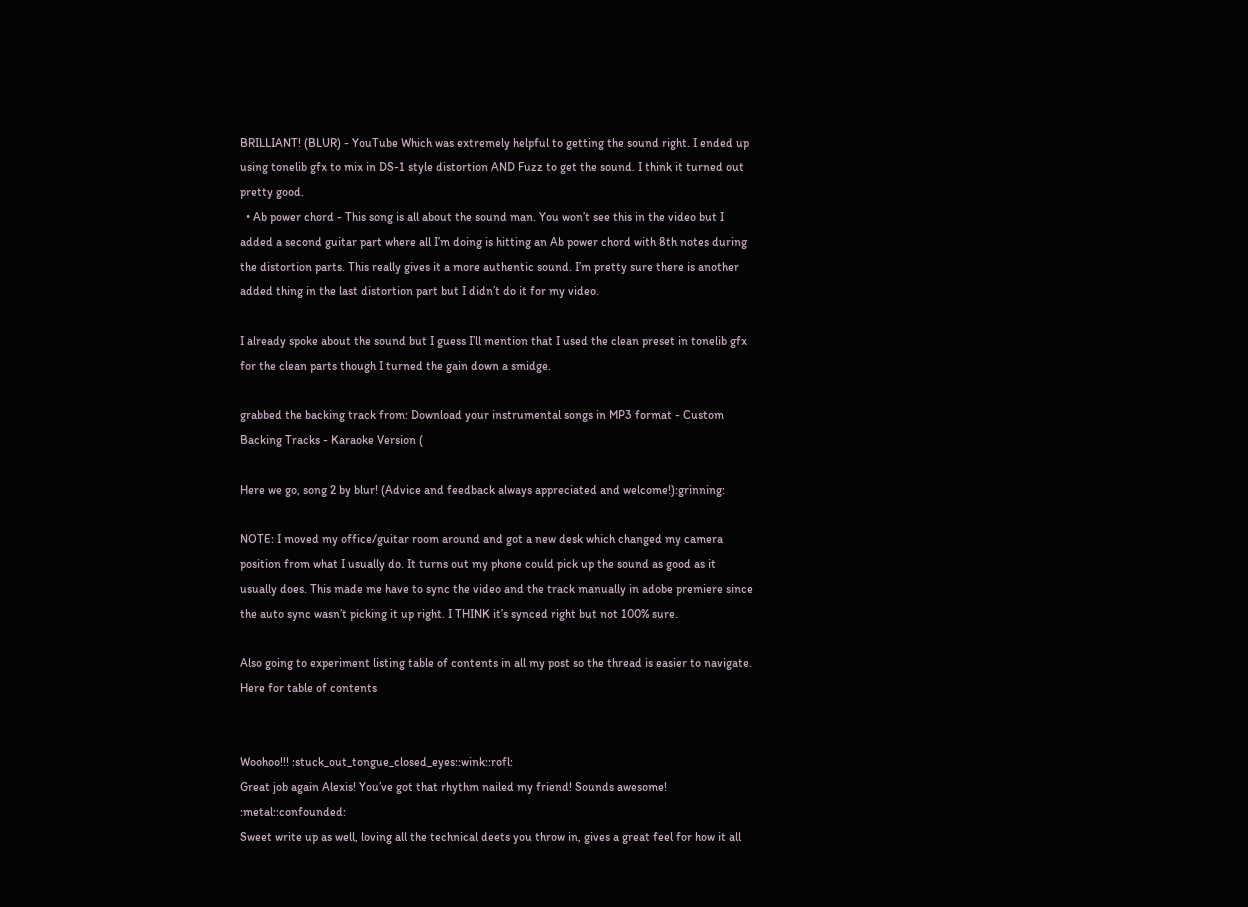BRILLIANT! (BLUR) - YouTube Which was extremely helpful to getting the sound right. I ended up using tonelib gfx to mix in DS-1 style distortion AND Fuzz to get the sound. I think it turned out pretty good.
  • Ab power chord - This song is all about the sound man. You won’t see this in the video but I added a second guitar part where all I’m doing is hitting an Ab power chord with 8th notes during the distortion parts. This really gives it a more authentic sound. I’m pretty sure there is another added thing in the last distortion part but I didn’t do it for my video.

I already spoke about the sound but I guess I’ll mention that I used the clean preset in tonelib gfx for the clean parts though I turned the gain down a smidge.

grabbed the backing track from: Download your instrumental songs in MP3 format - Custom Backing Tracks - Karaoke Version (

Here we go, song 2 by blur! (Advice and feedback always appreciated and welcome!):grinning:

NOTE: I moved my office/guitar room around and got a new desk which changed my camera position from what I usually do. It turns out my phone could pick up the sound as good as it usually does. This made me have to sync the video and the track manually in adobe premiere since the auto sync wasn’t picking it up right. I THINK it’s synced right but not 100% sure.

Also going to experiment listing table of contents in all my post so the thread is easier to navigate.
Here for table of contents


Woohoo!!! :stuck_out_tongue_closed_eyes::wink::rofl:
Great job again Alexis! You’ve got that rhythm nailed my friend! Sounds awesome! :metal::confounded:
Sweet write up as well, loving all the technical deets you throw in, gives a great feel for how it all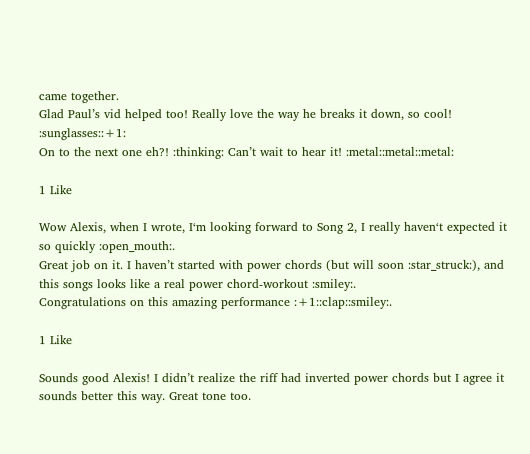came together.
Glad Paul’s vid helped too! Really love the way he breaks it down, so cool! :sunglasses::+1:
On to the next one eh?! :thinking: Can’t wait to hear it! :metal::metal::metal:

1 Like

Wow Alexis, when I wrote, I‘m looking forward to Song 2, I really haven‘t expected it so quickly :open_mouth:.
Great job on it. I haven’t started with power chords (but will soon :star_struck:), and this songs looks like a real power chord-workout :smiley:.
Congratulations on this amazing performance :+1::clap::smiley:.

1 Like

Sounds good Alexis! I didn’t realize the riff had inverted power chords but I agree it sounds better this way. Great tone too.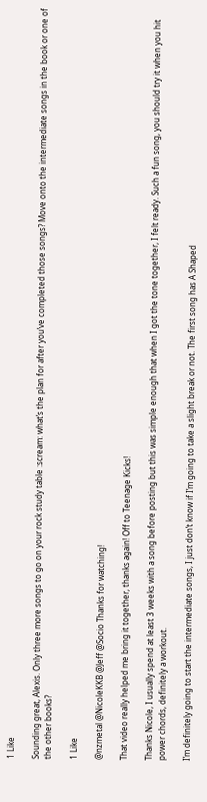1 Like

Sounding great, Alexis. Only three more songs to go on your rock study table :scream: what’s the plan for after you’ve completed those songs? Move onto the intermediate songs in the book or one of the other books?

1 Like

@nzmetal @NicoleKKB @Jeff @Socio Thanks for watching!

That video really helped me bring it together, thanks again! Off to Teenage Kicks!

Thanks Nicole, I usually spend at least 3 weeks with a song before posting but this was simple enough that when I got the tone together, I felt ready. Such a fun song, you should try it when you hit power chords, definitely a workout.

I’m definitely going to start the intermediate songs, I just don’t know if I’m going to take a slight break or not. The first song has A Shaped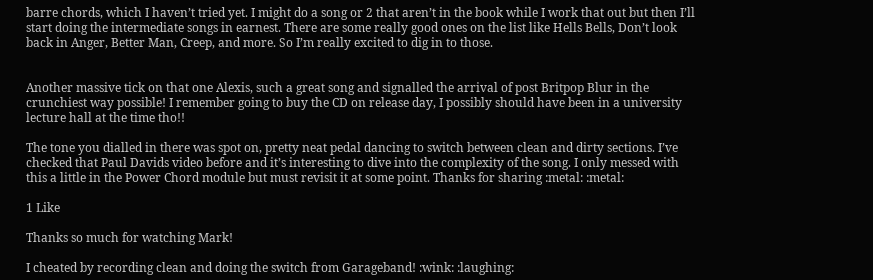barre chords, which I haven’t tried yet. I might do a song or 2 that aren’t in the book while I work that out but then I’ll start doing the intermediate songs in earnest. There are some really good ones on the list like Hells Bells, Don’t look back in Anger, Better Man, Creep, and more. So I’m really excited to dig in to those.


Another massive tick on that one Alexis, such a great song and signalled the arrival of post Britpop Blur in the crunchiest way possible! I remember going to buy the CD on release day, I possibly should have been in a university lecture hall at the time tho!!

The tone you dialled in there was spot on, pretty neat pedal dancing to switch between clean and dirty sections. I’ve checked that Paul Davids video before and it’s interesting to dive into the complexity of the song. I only messed with this a little in the Power Chord module but must revisit it at some point. Thanks for sharing :metal: :metal:

1 Like

Thanks so much for watching Mark!

I cheated by recording clean and doing the switch from Garageband! :wink: :laughing: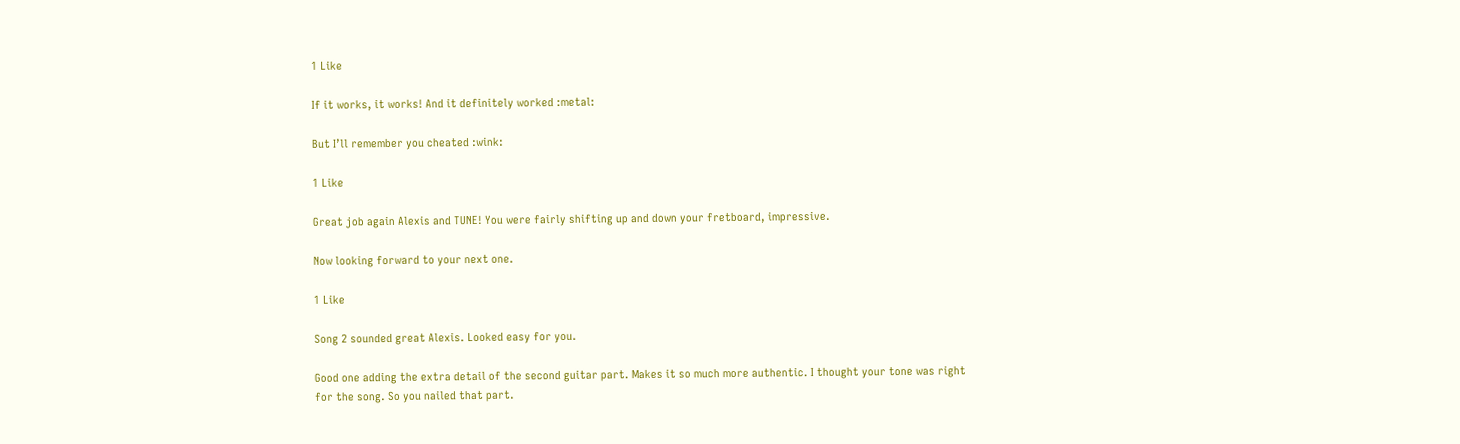1 Like

If it works, it works! And it definitely worked :metal:

But I’ll remember you cheated :wink:

1 Like

Great job again Alexis and TUNE! You were fairly shifting up and down your fretboard, impressive.

Now looking forward to your next one.

1 Like

Song 2 sounded great Alexis. Looked easy for you.

Good one adding the extra detail of the second guitar part. Makes it so much more authentic. I thought your tone was right for the song. So you nailed that part.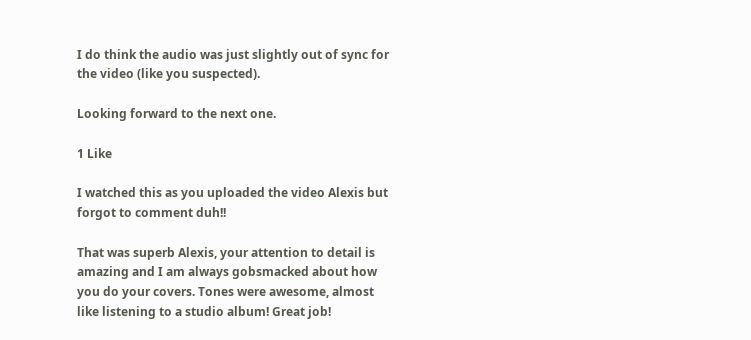I do think the audio was just slightly out of sync for the video (like you suspected).

Looking forward to the next one.

1 Like

I watched this as you uploaded the video Alexis but forgot to comment duh!!

That was superb Alexis, your attention to detail is amazing and I am always gobsmacked about how you do your covers. Tones were awesome, almost like listening to a studio album! Great job!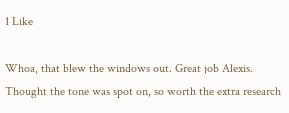1 Like

Whoa, that blew the windows out. Great job Alexis.
Thought the tone was spot on, so worth the extra research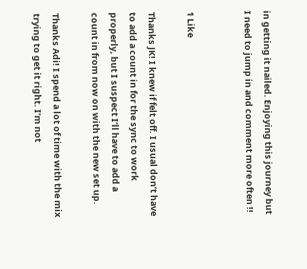in getting it nailed. Enjoying this journey but I need to jump in and comment more often !!


1 Like

Thanks JK! I knew if felt off. I usual don’t have to add a count in for the sync to work properly, but I suspect I’ll have to add a count in from now on with the new set up.

Thanks Adi! I spend a lot of time with the mix trying to get it right. I’m not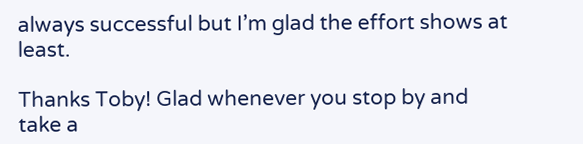always successful but I’m glad the effort shows at least.

Thanks Toby! Glad whenever you stop by and take a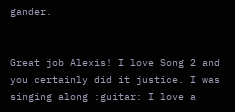gander.


Great job Alexis! I love Song 2 and you certainly did it justice. I was singing along :guitar: I love a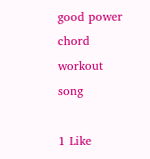good power chord workout song

1 Like